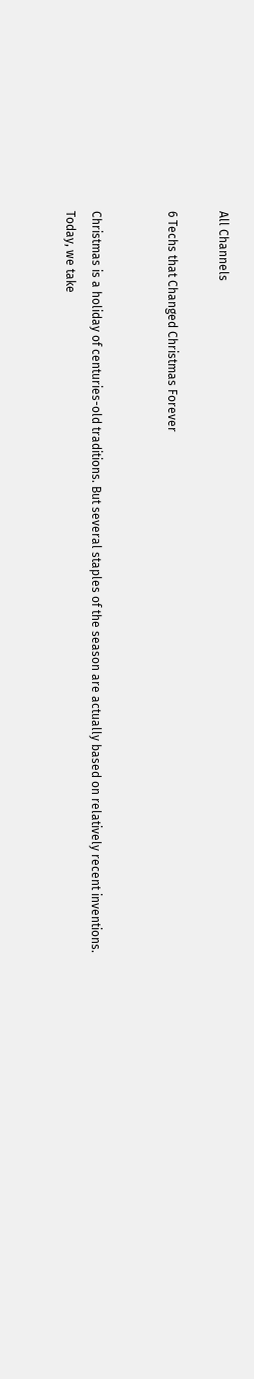All Channels

6 Techs that Changed Christmas Forever


Christmas is a holiday of centuries-old traditions. But several staples of the season are actually based on relatively recent inventions. Today, we take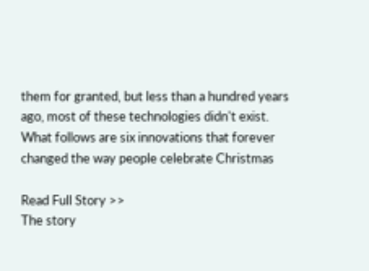them for granted, but less than a hundred years ago, most of these technologies didn't exist. What follows are six innovations that forever changed the way people celebrate Christmas

Read Full Story >>
The story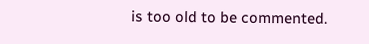is too old to be commented.